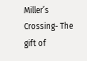Miller’s Crossing- The gift of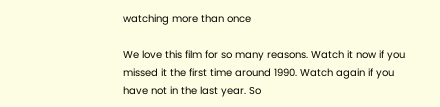watching more than once

We love this film for so many reasons. Watch it now if you missed it the first time around 1990. Watch again if you have not in the last year. So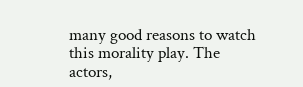many good reasons to watch this morality play. The actors,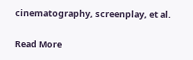cinematography, screenplay, et al.

Read More